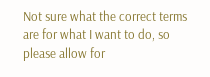Not sure what the correct terms are for what I want to do, so please allow for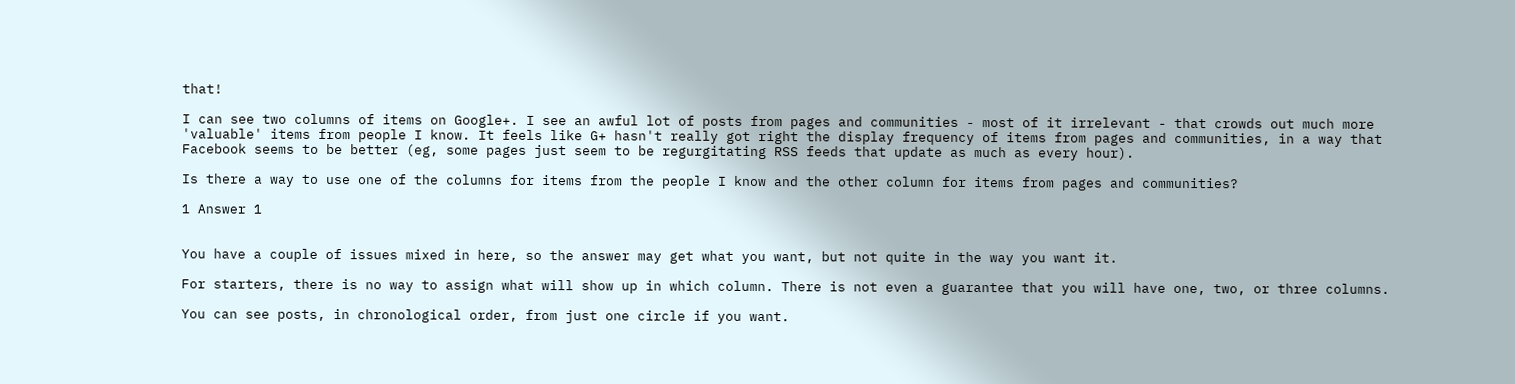that!

I can see two columns of items on Google+. I see an awful lot of posts from pages and communities - most of it irrelevant - that crowds out much more 'valuable' items from people I know. It feels like G+ hasn't really got right the display frequency of items from pages and communities, in a way that Facebook seems to be better (eg, some pages just seem to be regurgitating RSS feeds that update as much as every hour).

Is there a way to use one of the columns for items from the people I know and the other column for items from pages and communities?

1 Answer 1


You have a couple of issues mixed in here, so the answer may get what you want, but not quite in the way you want it.

For starters, there is no way to assign what will show up in which column. There is not even a guarantee that you will have one, two, or three columns.

You can see posts, in chronological order, from just one circle if you want.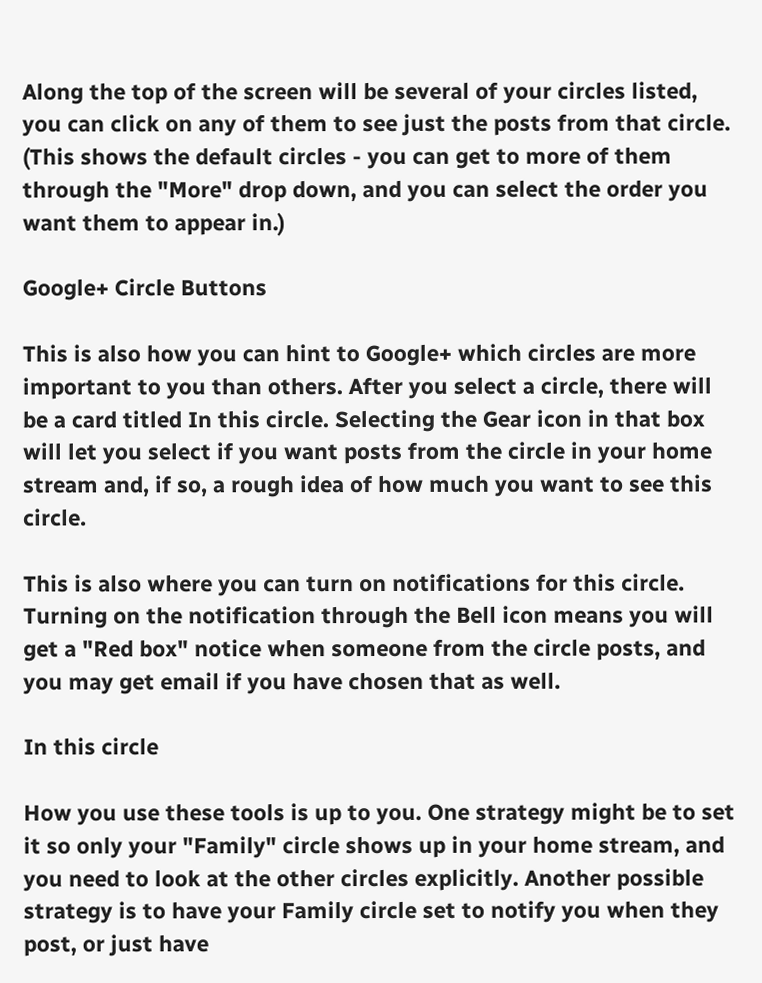Along the top of the screen will be several of your circles listed, you can click on any of them to see just the posts from that circle. (This shows the default circles - you can get to more of them through the "More" drop down, and you can select the order you want them to appear in.)

Google+ Circle Buttons

This is also how you can hint to Google+ which circles are more important to you than others. After you select a circle, there will be a card titled In this circle. Selecting the Gear icon in that box will let you select if you want posts from the circle in your home stream and, if so, a rough idea of how much you want to see this circle.

This is also where you can turn on notifications for this circle. Turning on the notification through the Bell icon means you will get a "Red box" notice when someone from the circle posts, and you may get email if you have chosen that as well.

In this circle

How you use these tools is up to you. One strategy might be to set it so only your "Family" circle shows up in your home stream, and you need to look at the other circles explicitly. Another possible strategy is to have your Family circle set to notify you when they post, or just have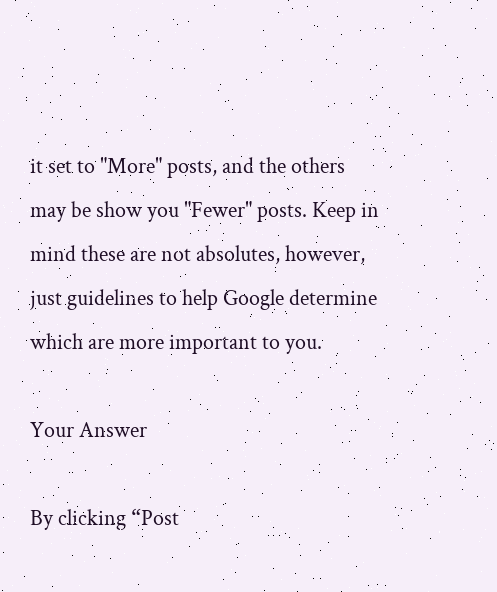it set to "More" posts, and the others may be show you "Fewer" posts. Keep in mind these are not absolutes, however, just guidelines to help Google determine which are more important to you.

Your Answer

By clicking “Post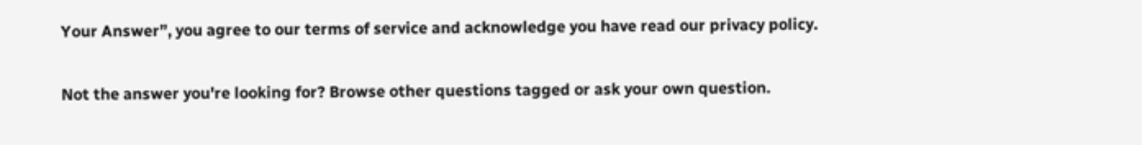Your Answer”, you agree to our terms of service and acknowledge you have read our privacy policy.

Not the answer you're looking for? Browse other questions tagged or ask your own question.